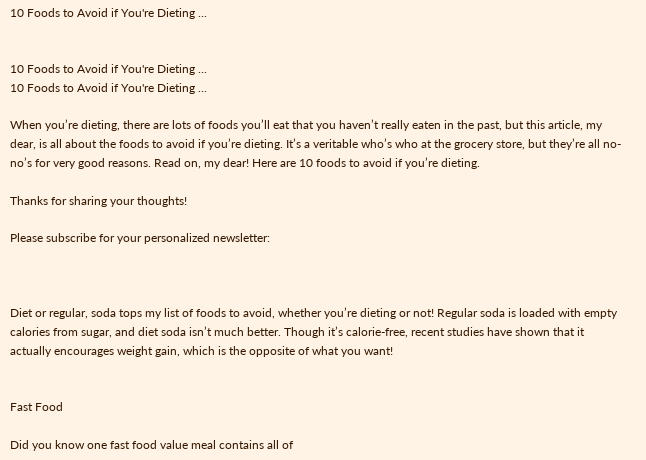10 Foods to Avoid if You're Dieting ...


10 Foods to Avoid if You're Dieting ...
10 Foods to Avoid if You're Dieting ...

When you’re dieting, there are lots of foods you’ll eat that you haven’t really eaten in the past, but this article, my dear, is all about the foods to avoid if you’re dieting. It’s a veritable who’s who at the grocery store, but they’re all no-no’s for very good reasons. Read on, my dear! Here are 10 foods to avoid if you’re dieting.

Thanks for sharing your thoughts!

Please subscribe for your personalized newsletter:



Diet or regular, soda tops my list of foods to avoid, whether you’re dieting or not! Regular soda is loaded with empty calories from sugar, and diet soda isn’t much better. Though it’s calorie-free, recent studies have shown that it actually encourages weight gain, which is the opposite of what you want!


Fast Food

Did you know one fast food value meal contains all of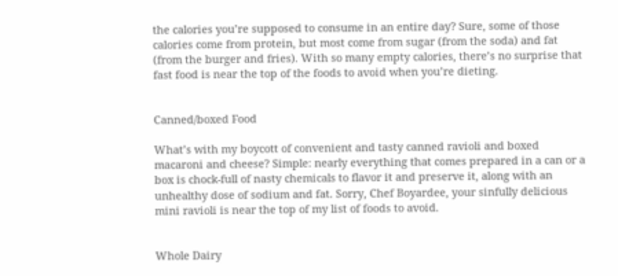the calories you’re supposed to consume in an entire day? Sure, some of those calories come from protein, but most come from sugar (from the soda) and fat (from the burger and fries). With so many empty calories, there’s no surprise that fast food is near the top of the foods to avoid when you’re dieting.


Canned/boxed Food

What’s with my boycott of convenient and tasty canned ravioli and boxed macaroni and cheese? Simple: nearly everything that comes prepared in a can or a box is chock-full of nasty chemicals to flavor it and preserve it, along with an unhealthy dose of sodium and fat. Sorry, Chef Boyardee, your sinfully delicious mini ravioli is near the top of my list of foods to avoid.


Whole Dairy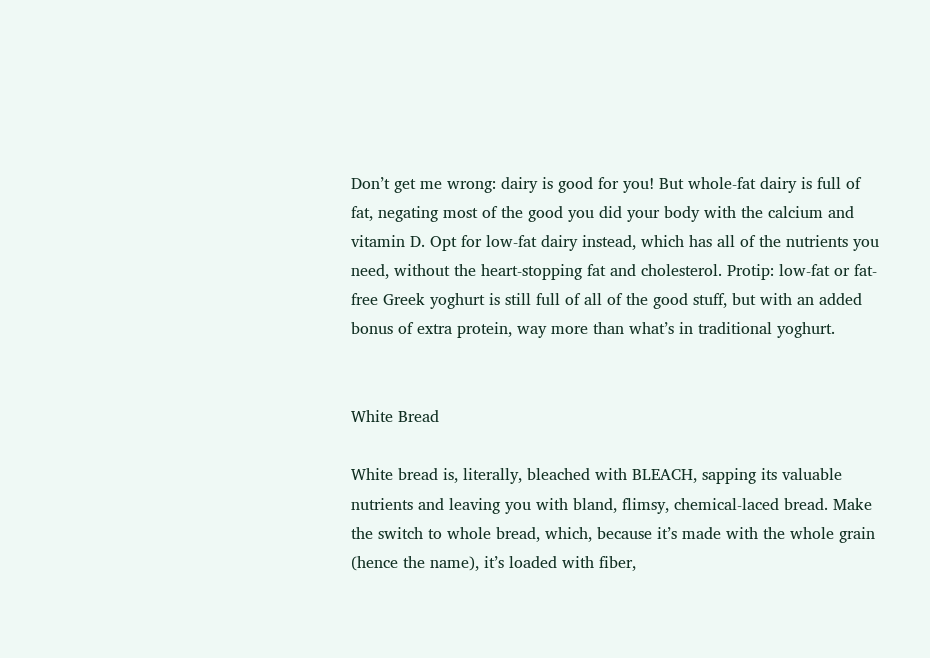Don’t get me wrong: dairy is good for you! But whole-fat dairy is full of fat, negating most of the good you did your body with the calcium and vitamin D. Opt for low-fat dairy instead, which has all of the nutrients you need, without the heart-stopping fat and cholesterol. Protip: low-fat or fat-free Greek yoghurt is still full of all of the good stuff, but with an added bonus of extra protein, way more than what’s in traditional yoghurt.


White Bread

White bread is, literally, bleached with BLEACH, sapping its valuable nutrients and leaving you with bland, flimsy, chemical-laced bread. Make the switch to whole bread, which, because it’s made with the whole grain (hence the name), it’s loaded with fiber,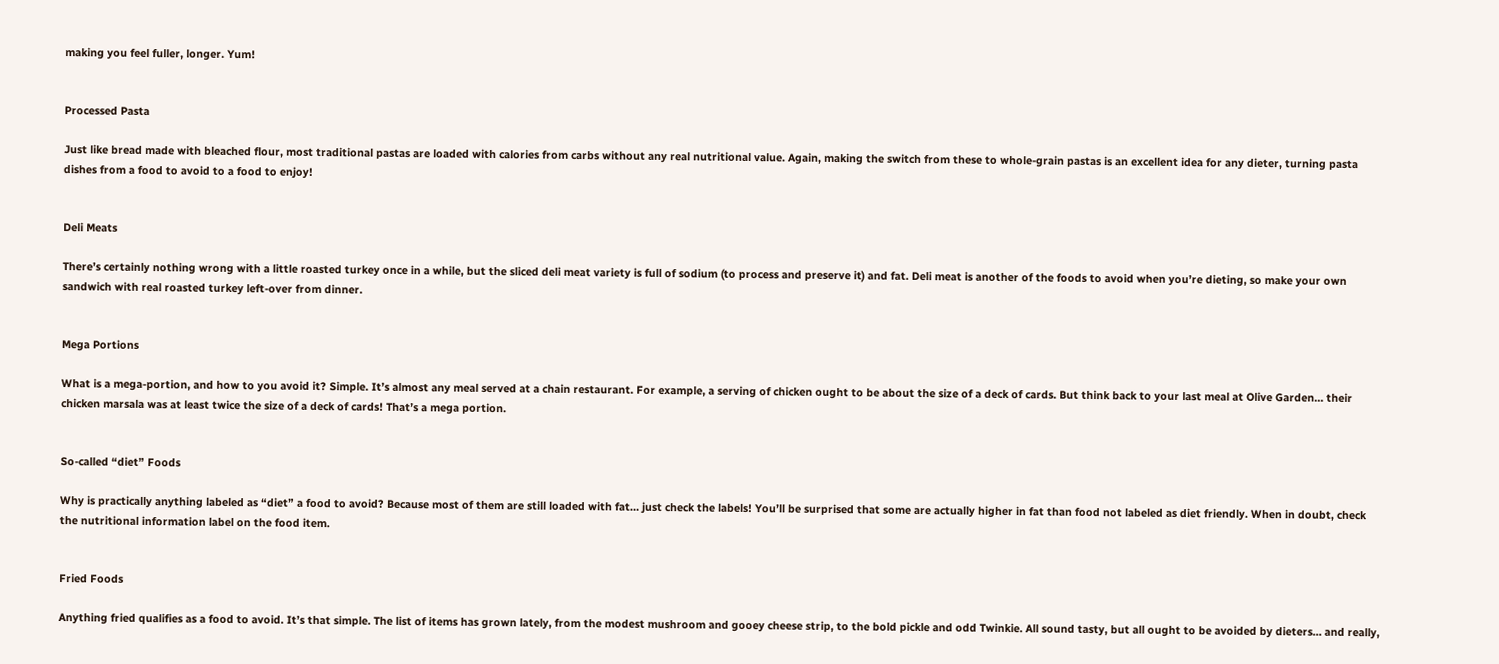making you feel fuller, longer. Yum!


Processed Pasta

Just like bread made with bleached flour, most traditional pastas are loaded with calories from carbs without any real nutritional value. Again, making the switch from these to whole-grain pastas is an excellent idea for any dieter, turning pasta dishes from a food to avoid to a food to enjoy!


Deli Meats

There’s certainly nothing wrong with a little roasted turkey once in a while, but the sliced deli meat variety is full of sodium (to process and preserve it) and fat. Deli meat is another of the foods to avoid when you’re dieting, so make your own sandwich with real roasted turkey left-over from dinner.


Mega Portions

What is a mega-portion, and how to you avoid it? Simple. It’s almost any meal served at a chain restaurant. For example, a serving of chicken ought to be about the size of a deck of cards. But think back to your last meal at Olive Garden… their chicken marsala was at least twice the size of a deck of cards! That’s a mega portion.


So-called “diet” Foods

Why is practically anything labeled as “diet” a food to avoid? Because most of them are still loaded with fat… just check the labels! You’ll be surprised that some are actually higher in fat than food not labeled as diet friendly. When in doubt, check the nutritional information label on the food item.


Fried Foods

Anything fried qualifies as a food to avoid. It’s that simple. The list of items has grown lately, from the modest mushroom and gooey cheese strip, to the bold pickle and odd Twinkie. All sound tasty, but all ought to be avoided by dieters… and really,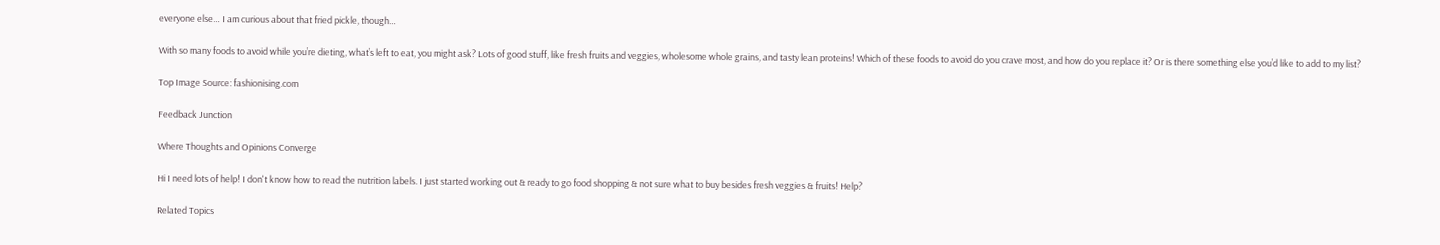everyone else… I am curious about that fried pickle, though…

With so many foods to avoid while you’re dieting, what’s left to eat, you might ask? Lots of good stuff, like fresh fruits and veggies, wholesome whole grains, and tasty lean proteins! Which of these foods to avoid do you crave most, and how do you replace it? Or is there something else you’d like to add to my list?

Top Image Source: fashionising.com

Feedback Junction

Where Thoughts and Opinions Converge

Hi I need lots of help! I don't know how to read the nutrition labels. I just started working out & ready to go food shopping & not sure what to buy besides fresh veggies & fruits! Help?

Related Topics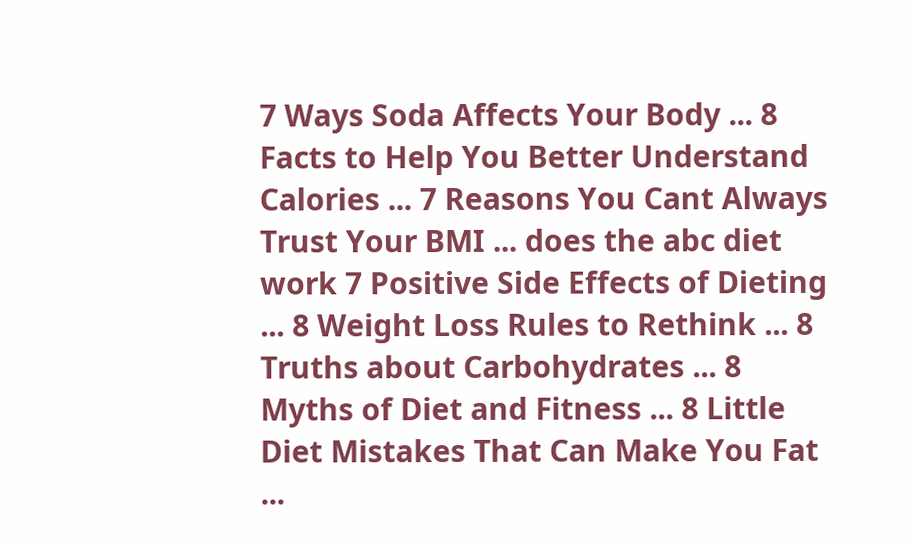7 Ways Soda Affects Your Body ... 8 Facts to Help You Better Understand Calories ... 7 Reasons You Cant Always Trust Your BMI ... does the abc diet work 7 Positive Side Effects of Dieting ... 8 Weight Loss Rules to Rethink ... 8 Truths about Carbohydrates ... 8 Myths of Diet and Fitness ... 8 Little Diet Mistakes That Can Make You Fat ...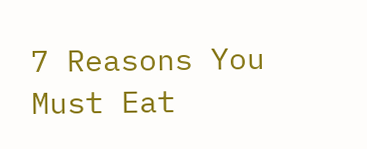7 Reasons You Must Eat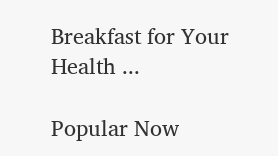Breakfast for Your Health ...

Popular Now